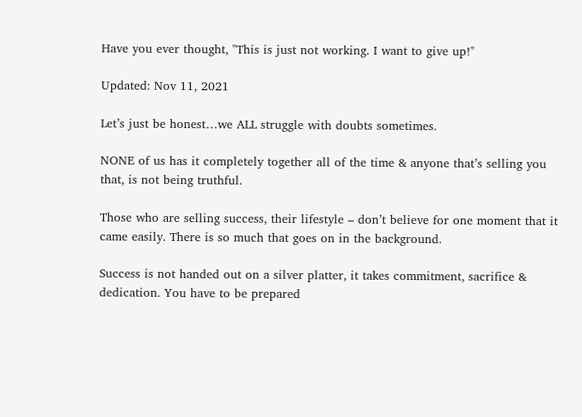Have you ever thought, "This is just not working. I want to give up!"

Updated: Nov 11, 2021

Let’s just be honest…we ALL struggle with doubts sometimes.

NONE of us has it completely together all of the time & anyone that’s selling you that, is not being truthful.

Those who are selling success, their lifestyle – don’t believe for one moment that it came easily. There is so much that goes on in the background.

Success is not handed out on a silver platter, it takes commitment, sacrifice & dedication. You have to be prepared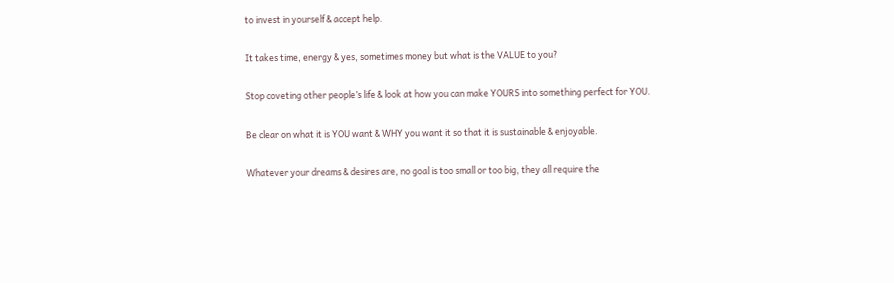to invest in yourself & accept help.

It takes time, energy & yes, sometimes money but what is the VALUE to you?

Stop coveting other people’s life & look at how you can make YOURS into something perfect for YOU.

Be clear on what it is YOU want & WHY you want it so that it is sustainable & enjoyable.

Whatever your dreams & desires are, no goal is too small or too big, they all require the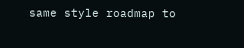same style roadmap to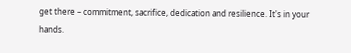get there – commitment, sacrifice, dedication and resilience. It's in your hands.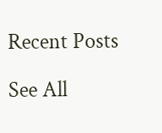Recent Posts

See All